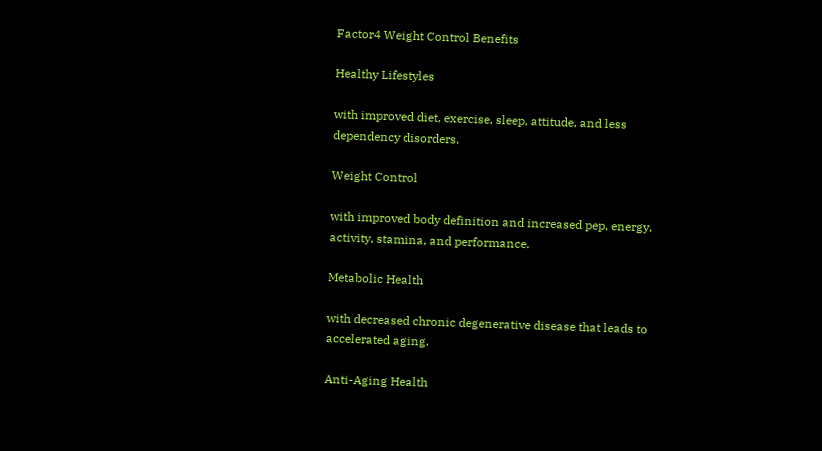Factor4 Weight Control Benefits

Healthy Lifestyles

with improved diet, exercise, sleep, attitude, and less dependency disorders.

Weight Control

with improved body definition and increased pep, energy, activity, stamina, and performance.

Metabolic Health

with decreased chronic degenerative disease that leads to accelerated aging.

Anti-Aging Health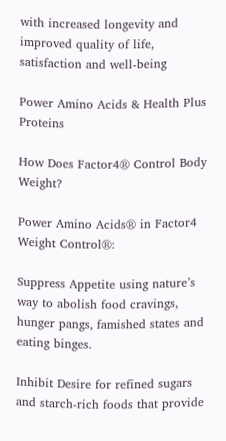with increased longevity and improved quality of life, satisfaction and well-being

Power Amino Acids & Health Plus Proteins

How Does Factor4® Control Body Weight?

Power Amino Acids® in Factor4 Weight Control®:

Suppress Appetite using nature’s way to abolish food cravings, hunger pangs, famished states and eating binges.

Inhibit Desire for refined sugars and starch-rich foods that provide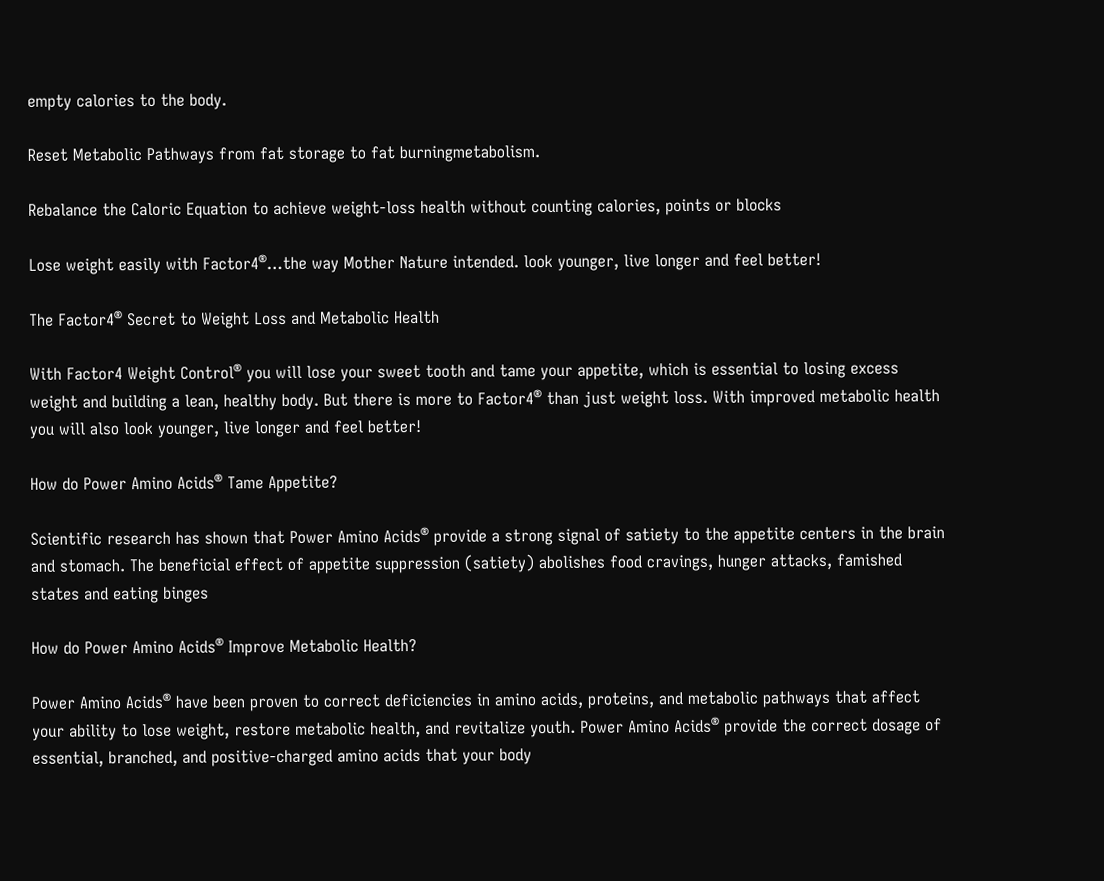empty calories to the body.

Reset Metabolic Pathways from fat storage to fat burningmetabolism.

Rebalance the Caloric Equation to achieve weight-loss health without counting calories, points or blocks

Lose weight easily with Factor4®…the way Mother Nature intended. look younger, live longer and feel better!

The Factor4® Secret to Weight Loss and Metabolic Health

With Factor4 Weight Control® you will lose your sweet tooth and tame your appetite, which is essential to losing excess weight and building a lean, healthy body. But there is more to Factor4® than just weight loss. With improved metabolic health you will also look younger, live longer and feel better!

How do Power Amino Acids® Tame Appetite?

Scientific research has shown that Power Amino Acids® provide a strong signal of satiety to the appetite centers in the brain and stomach. The beneficial effect of appetite suppression (satiety) abolishes food cravings, hunger attacks, famished states and eating binges

How do Power Amino Acids® Improve Metabolic Health?

Power Amino Acids® have been proven to correct deficiencies in amino acids, proteins, and metabolic pathways that affect your ability to lose weight, restore metabolic health, and revitalize youth. Power Amino Acids® provide the correct dosage of essential, branched, and positive-charged amino acids that your body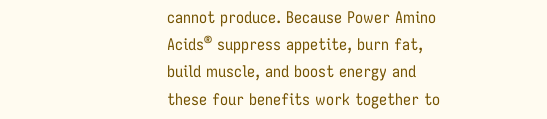cannot produce. Because Power Amino Acids® suppress appetite, burn fat, build muscle, and boost energy and these four benefits work together to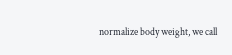normalize body weight, we call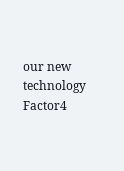our new technology Factor4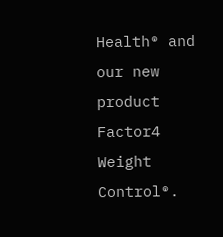Health® and our new product Factor4 Weight Control®.